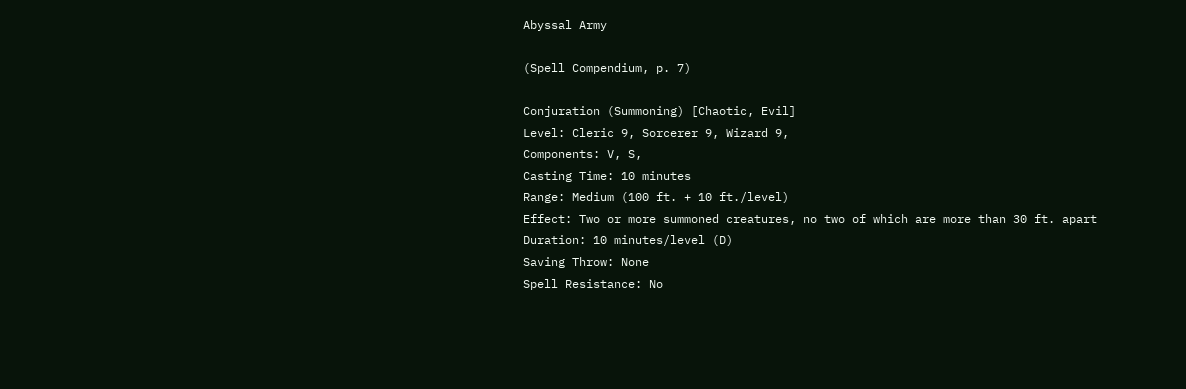Abyssal Army

(Spell Compendium, p. 7)

Conjuration (Summoning) [Chaotic, Evil]
Level: Cleric 9, Sorcerer 9, Wizard 9,
Components: V, S,
Casting Time: 10 minutes
Range: Medium (100 ft. + 10 ft./level)
Effect: Two or more summoned creatures, no two of which are more than 30 ft. apart
Duration: 10 minutes/level (D)
Saving Throw: None
Spell Resistance: No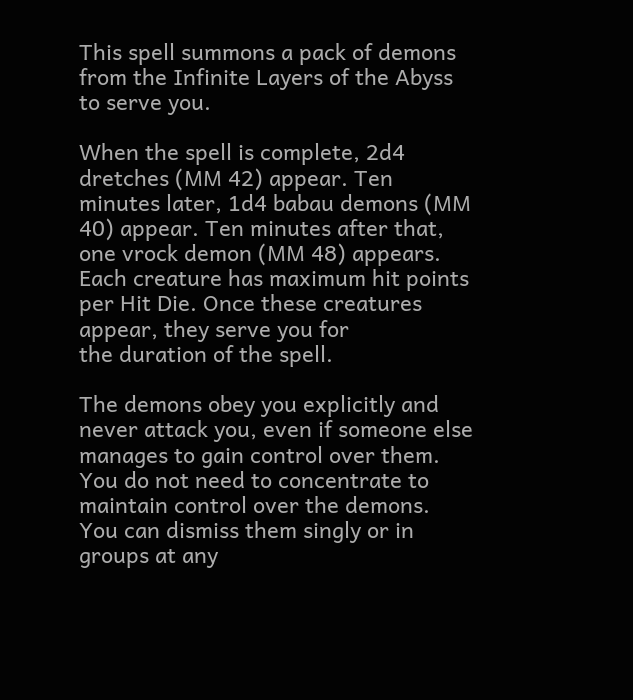This spell summons a pack of demons from the Infinite Layers of the Abyss to serve you.

When the spell is complete, 2d4 dretches (MM 42) appear. Ten minutes later, 1d4 babau demons (MM 40) appear. Ten minutes after that, one vrock demon (MM 48) appears. Each creature has maximum hit points per Hit Die. Once these creatures appear, they serve you for
the duration of the spell.

The demons obey you explicitly and never attack you, even if someone else manages to gain control over them. You do not need to concentrate to maintain control over the demons. You can dismiss them singly or in groups at any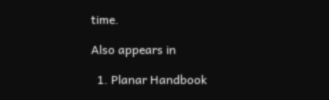time.

Also appears in

  1. Planar Handbook